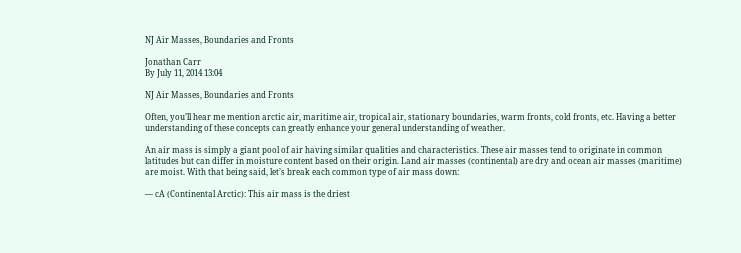NJ Air Masses, Boundaries and Fronts

Jonathan Carr
By July 11, 2014 13:04

NJ Air Masses, Boundaries and Fronts

Often, you’ll hear me mention arctic air, maritime air, tropical air, stationary boundaries, warm fronts, cold fronts, etc. Having a better understanding of these concepts can greatly enhance your general understanding of weather.

An air mass is simply a giant pool of air having similar qualities and characteristics. These air masses tend to originate in common latitudes but can differ in moisture content based on their origin. Land air masses (continental) are dry and ocean air masses (maritime) are moist. With that being said, let’s break each common type of air mass down:

— cA (Continental Arctic): This air mass is the driest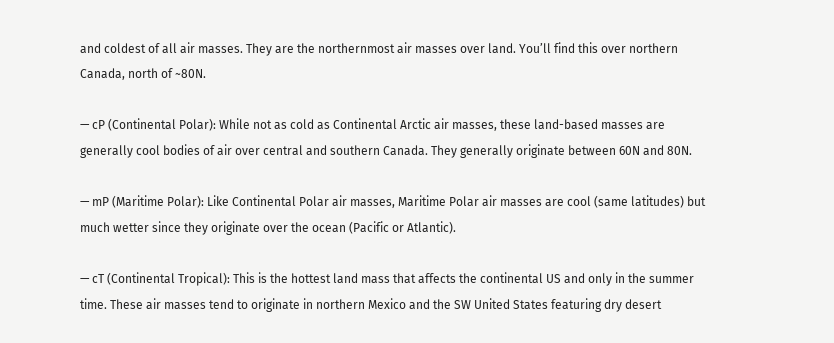and coldest of all air masses. They are the northernmost air masses over land. You’ll find this over northern Canada, north of ~80N.

— cP (Continental Polar): While not as cold as Continental Arctic air masses, these land-based masses are generally cool bodies of air over central and southern Canada. They generally originate between 60N and 80N.

— mP (Maritime Polar): Like Continental Polar air masses, Maritime Polar air masses are cool (same latitudes) but much wetter since they originate over the ocean (Pacific or Atlantic).

— cT (Continental Tropical): This is the hottest land mass that affects the continental US and only in the summer time. These air masses tend to originate in northern Mexico and the SW United States featuring dry desert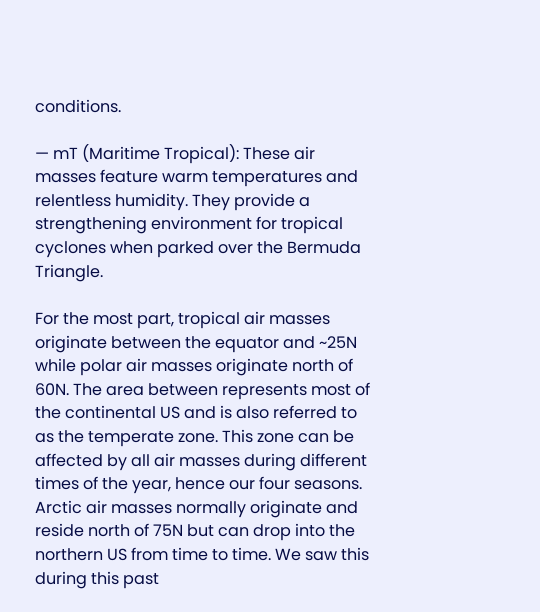conditions.

— mT (Maritime Tropical): These air masses feature warm temperatures and relentless humidity. They provide a strengthening environment for tropical cyclones when parked over the Bermuda Triangle.

For the most part, tropical air masses originate between the equator and ~25N while polar air masses originate north of 60N. The area between represents most of the continental US and is also referred to as the temperate zone. This zone can be affected by all air masses during different times of the year, hence our four seasons. Arctic air masses normally originate and reside north of 75N but can drop into the northern US from time to time. We saw this during this past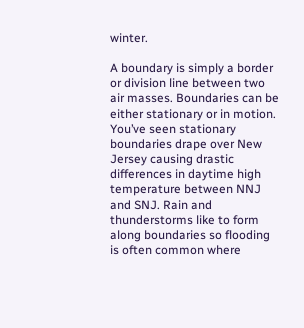winter.

A boundary is simply a border or division line between two air masses. Boundaries can be either stationary or in motion. You’ve seen stationary boundaries drape over New Jersey causing drastic differences in daytime high temperature between NNJ and SNJ. Rain and thunderstorms like to form along boundaries so flooding is often common where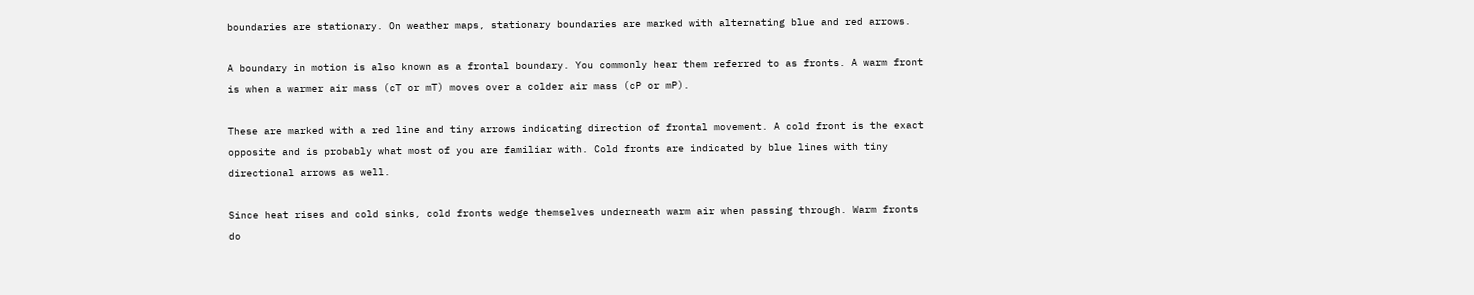boundaries are stationary. On weather maps, stationary boundaries are marked with alternating blue and red arrows.

A boundary in motion is also known as a frontal boundary. You commonly hear them referred to as fronts. A warm front is when a warmer air mass (cT or mT) moves over a colder air mass (cP or mP).

These are marked with a red line and tiny arrows indicating direction of frontal movement. A cold front is the exact opposite and is probably what most of you are familiar with. Cold fronts are indicated by blue lines with tiny directional arrows as well.

Since heat rises and cold sinks, cold fronts wedge themselves underneath warm air when passing through. Warm fronts do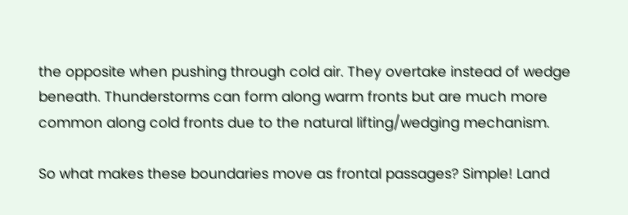the opposite when pushing through cold air. They overtake instead of wedge beneath. Thunderstorms can form along warm fronts but are much more common along cold fronts due to the natural lifting/wedging mechanism.

So what makes these boundaries move as frontal passages? Simple! Land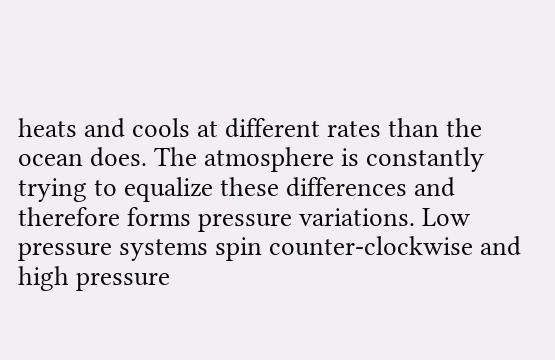heats and cools at different rates than the ocean does. The atmosphere is constantly trying to equalize these differences and therefore forms pressure variations. Low pressure systems spin counter-clockwise and high pressure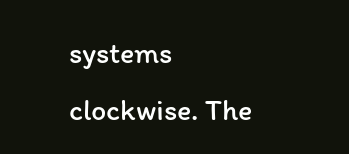systems clockwise. The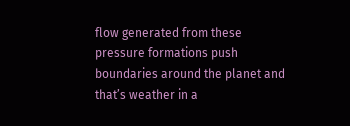flow generated from these pressure formations push boundaries around the planet and that’s weather in a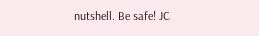nutshell. Be safe! JC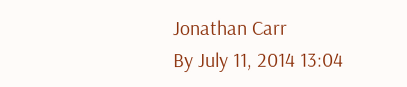Jonathan Carr
By July 11, 2014 13:04